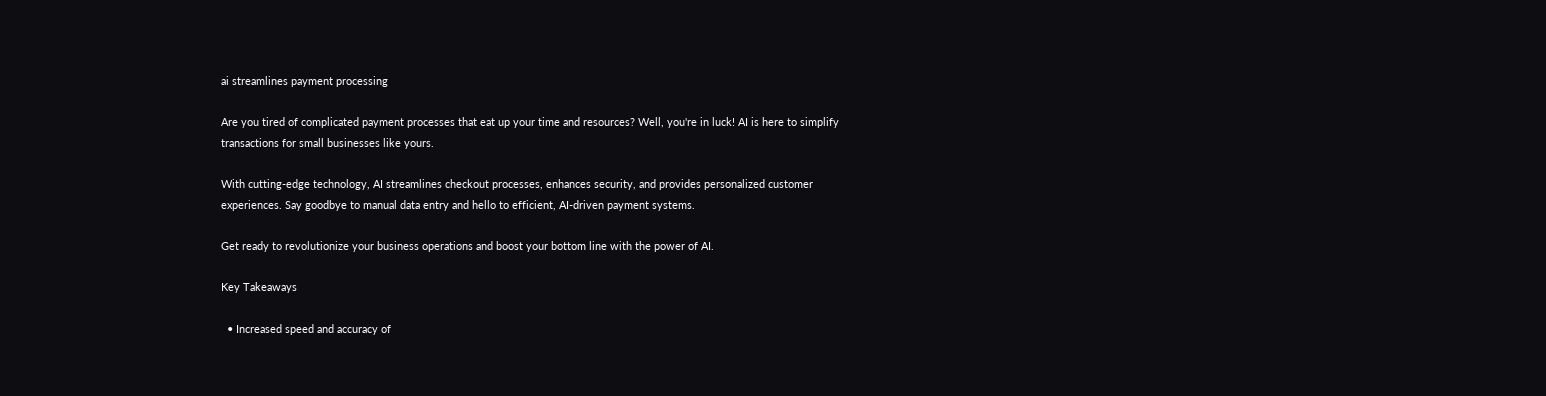ai streamlines payment processing

Are you tired of complicated payment processes that eat up your time and resources? Well, you're in luck! AI is here to simplify transactions for small businesses like yours.

With cutting-edge technology, AI streamlines checkout processes, enhances security, and provides personalized customer experiences. Say goodbye to manual data entry and hello to efficient, AI-driven payment systems.

Get ready to revolutionize your business operations and boost your bottom line with the power of AI.

Key Takeaways

  • Increased speed and accuracy of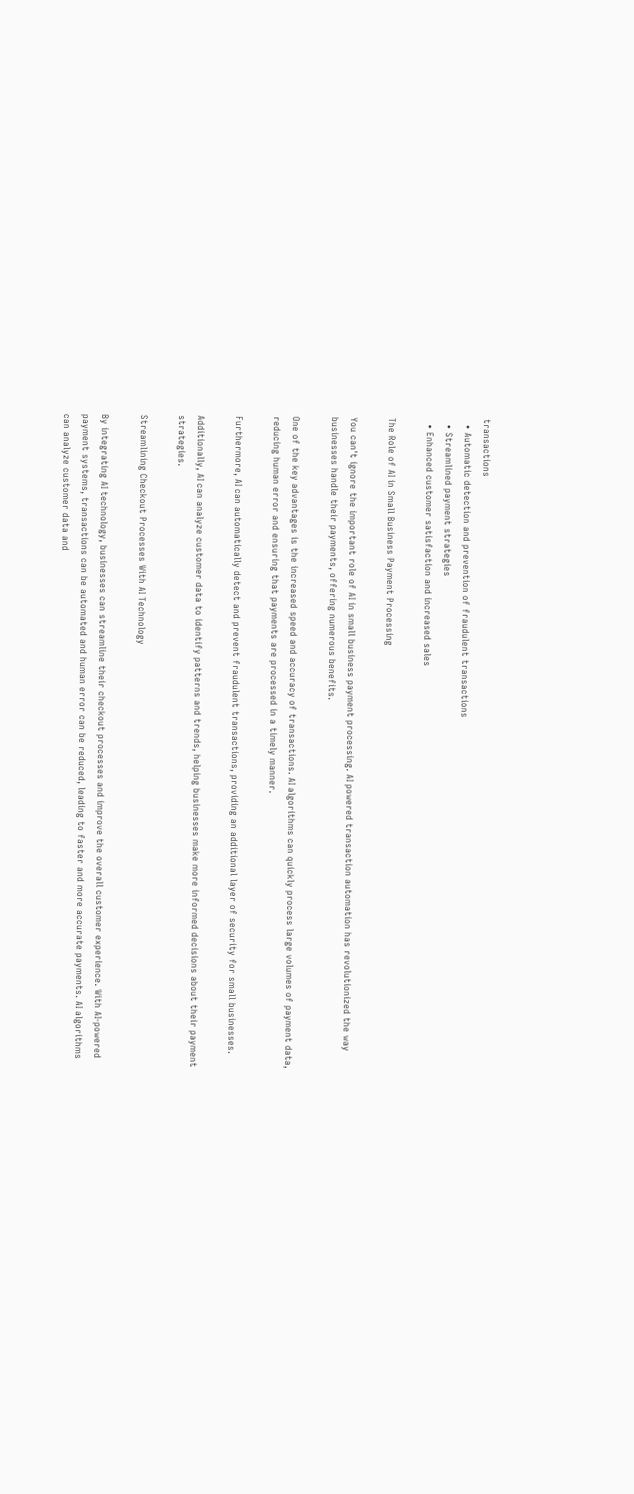transactions
  • Automatic detection and prevention of fraudulent transactions
  • Streamlined payment strategies
  • Enhanced customer satisfaction and increased sales

The Role of AI in Small Business Payment Processing

You can't ignore the important role of AI in small business payment processing. AI powered transaction automation has revolutionized the way businesses handle their payments, offering numerous benefits.

One of the key advantages is the increased speed and accuracy of transactions. AI algorithms can quickly process large volumes of payment data, reducing human error and ensuring that payments are processed in a timely manner.

Furthermore, AI can automatically detect and prevent fraudulent transactions, providing an additional layer of security for small businesses.

Additionally, AI can analyze customer data to identify patterns and trends, helping businesses make more informed decisions about their payment strategies.

Streamlining Checkout Processes With AI Technology

By integrating AI technology, businesses can streamline their checkout processes and improve the overall customer experience. With AI-powered payment systems, transactions can be automated and human error can be reduced, leading to faster and more accurate payments. AI algorithms can analyze customer data and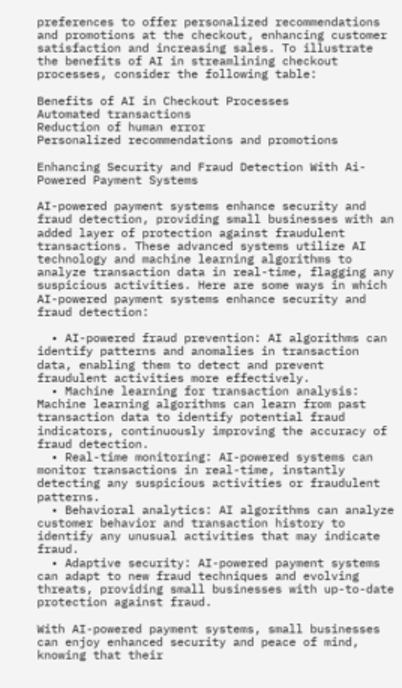preferences to offer personalized recommendations and promotions at the checkout, enhancing customer satisfaction and increasing sales. To illustrate the benefits of AI in streamlining checkout processes, consider the following table:

Benefits of AI in Checkout Processes
Automated transactions
Reduction of human error
Personalized recommendations and promotions

Enhancing Security and Fraud Detection With Ai-Powered Payment Systems

AI-powered payment systems enhance security and fraud detection, providing small businesses with an added layer of protection against fraudulent transactions. These advanced systems utilize AI technology and machine learning algorithms to analyze transaction data in real-time, flagging any suspicious activities. Here are some ways in which AI-powered payment systems enhance security and fraud detection:

  • AI-powered fraud prevention: AI algorithms can identify patterns and anomalies in transaction data, enabling them to detect and prevent fraudulent activities more effectively.
  • Machine learning for transaction analysis: Machine learning algorithms can learn from past transaction data to identify potential fraud indicators, continuously improving the accuracy of fraud detection.
  • Real-time monitoring: AI-powered systems can monitor transactions in real-time, instantly detecting any suspicious activities or fraudulent patterns.
  • Behavioral analytics: AI algorithms can analyze customer behavior and transaction history to identify any unusual activities that may indicate fraud.
  • Adaptive security: AI-powered payment systems can adapt to new fraud techniques and evolving threats, providing small businesses with up-to-date protection against fraud.

With AI-powered payment systems, small businesses can enjoy enhanced security and peace of mind, knowing that their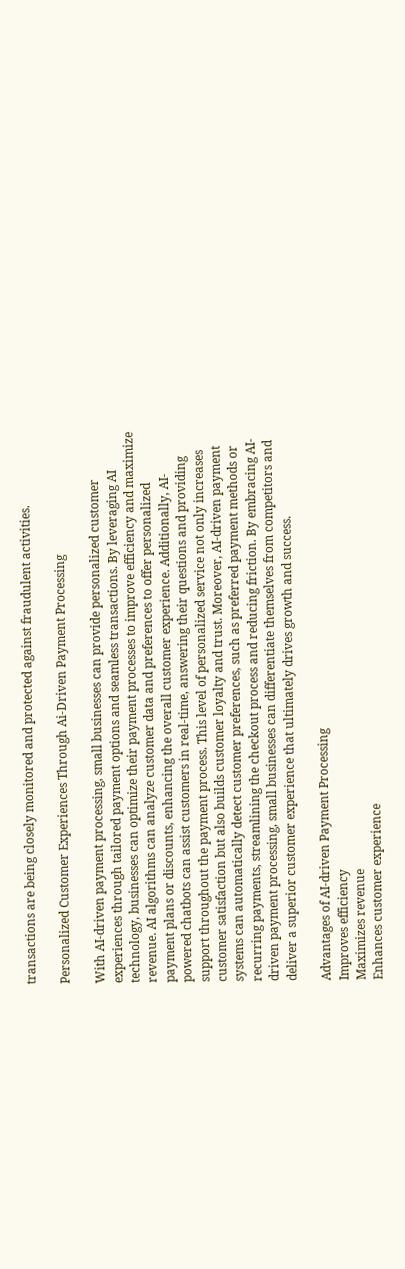transactions are being closely monitored and protected against fraudulent activities.

Personalized Customer Experiences Through Ai-Driven Payment Processing

With AI-driven payment processing, small businesses can provide personalized customer experiences through tailored payment options and seamless transactions. By leveraging AI technology, businesses can optimize their payment processes to improve efficiency and maximize revenue. AI algorithms can analyze customer data and preferences to offer personalized payment plans or discounts, enhancing the overall customer experience. Additionally, AI-powered chatbots can assist customers in real-time, answering their questions and providing support throughout the payment process. This level of personalized service not only increases customer satisfaction but also builds customer loyalty and trust. Moreover, AI-driven payment systems can automatically detect customer preferences, such as preferred payment methods or recurring payments, streamlining the checkout process and reducing friction. By embracing AI-driven payment processing, small businesses can differentiate themselves from competitors and deliver a superior customer experience that ultimately drives growth and success.

Advantages of AI-driven Payment Processing
Improves efficiency
Maximizes revenue
Enhances customer experience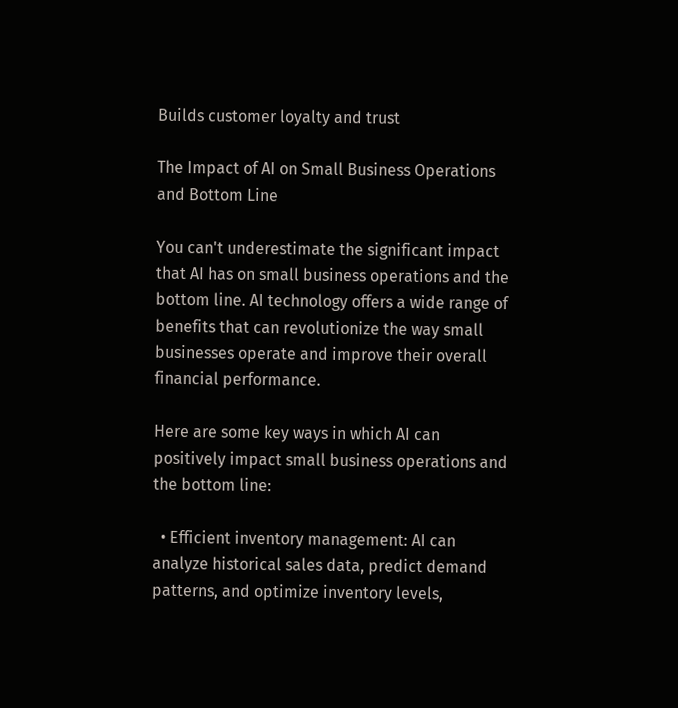Builds customer loyalty and trust

The Impact of AI on Small Business Operations and Bottom Line

You can't underestimate the significant impact that AI has on small business operations and the bottom line. AI technology offers a wide range of benefits that can revolutionize the way small businesses operate and improve their overall financial performance.

Here are some key ways in which AI can positively impact small business operations and the bottom line:

  • Efficient inventory management: AI can analyze historical sales data, predict demand patterns, and optimize inventory levels,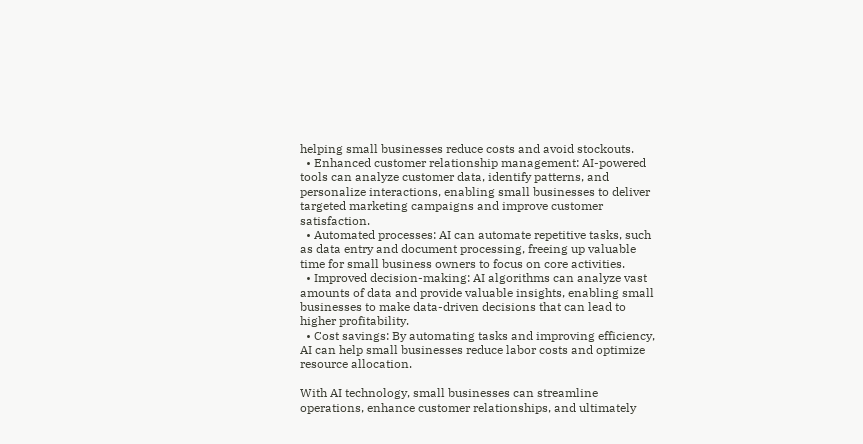helping small businesses reduce costs and avoid stockouts.
  • Enhanced customer relationship management: AI-powered tools can analyze customer data, identify patterns, and personalize interactions, enabling small businesses to deliver targeted marketing campaigns and improve customer satisfaction.
  • Automated processes: AI can automate repetitive tasks, such as data entry and document processing, freeing up valuable time for small business owners to focus on core activities.
  • Improved decision-making: AI algorithms can analyze vast amounts of data and provide valuable insights, enabling small businesses to make data-driven decisions that can lead to higher profitability.
  • Cost savings: By automating tasks and improving efficiency, AI can help small businesses reduce labor costs and optimize resource allocation.

With AI technology, small businesses can streamline operations, enhance customer relationships, and ultimately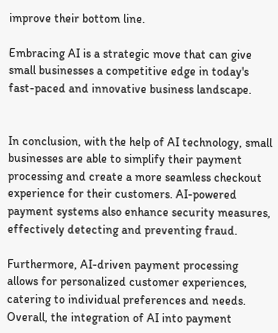improve their bottom line.

Embracing AI is a strategic move that can give small businesses a competitive edge in today's fast-paced and innovative business landscape.


In conclusion, with the help of AI technology, small businesses are able to simplify their payment processing and create a more seamless checkout experience for their customers. AI-powered payment systems also enhance security measures, effectively detecting and preventing fraud.

Furthermore, AI-driven payment processing allows for personalized customer experiences, catering to individual preferences and needs. Overall, the integration of AI into payment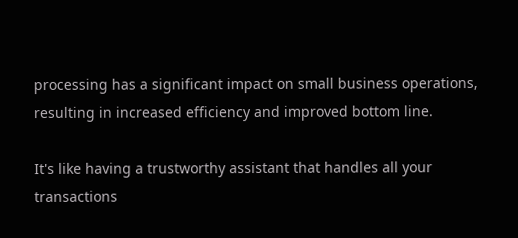processing has a significant impact on small business operations, resulting in increased efficiency and improved bottom line.

It's like having a trustworthy assistant that handles all your transactions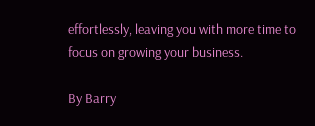effortlessly, leaving you with more time to focus on growing your business.

By Barry